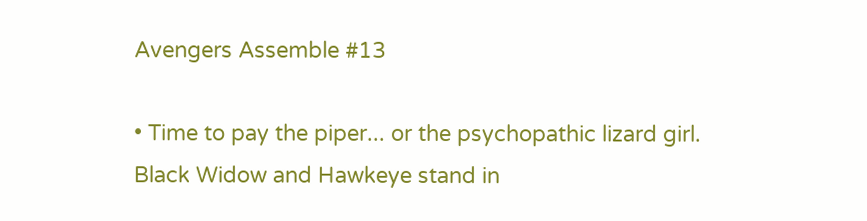Avengers Assemble #13

• Time to pay the piper... or the psychopathic lizard girl. Black Widow and Hawkeye stand in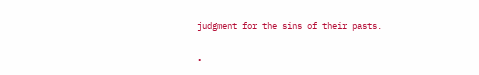judgment for the sins of their pasts.

•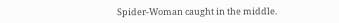Spider-Woman caught in the middle.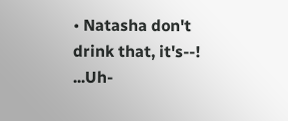• Natasha don't drink that, it's--! ...Uh-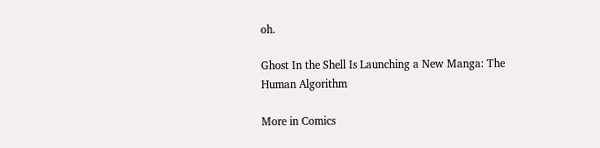oh.

Ghost In the Shell Is Launching a New Manga: The Human Algorithm

More in Comics